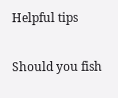Helpful tips

Should you fish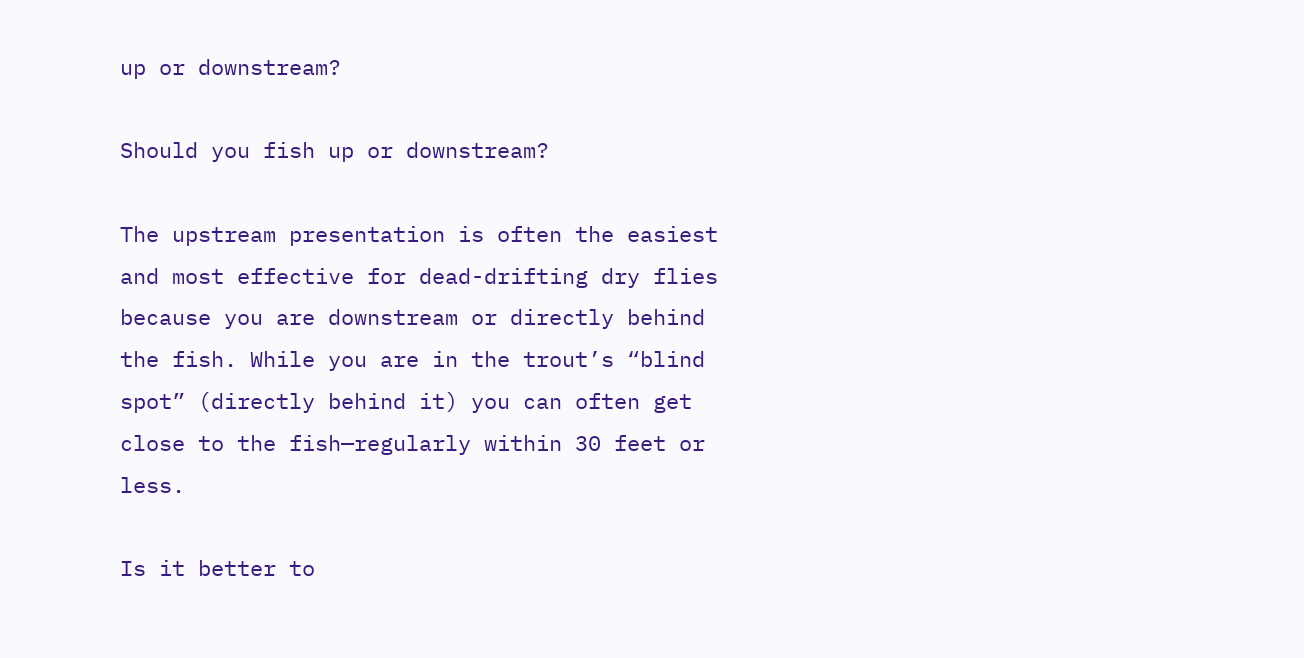up or downstream?

Should you fish up or downstream?

The upstream presentation is often the easiest and most effective for dead-drifting dry flies because you are downstream or directly behind the fish. While you are in the trout’s “blind spot” (directly behind it) you can often get close to the fish—regularly within 30 feet or less.

Is it better to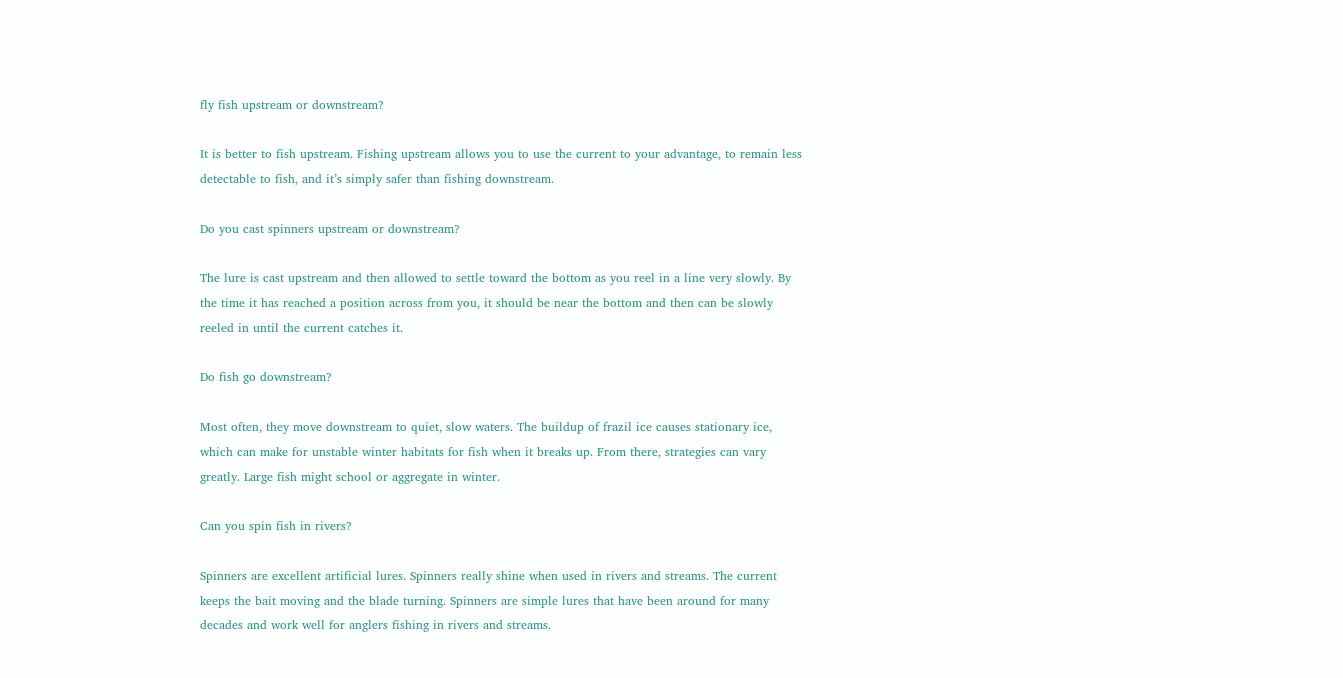fly fish upstream or downstream?

It is better to fish upstream. Fishing upstream allows you to use the current to your advantage, to remain less detectable to fish, and it’s simply safer than fishing downstream.

Do you cast spinners upstream or downstream?

The lure is cast upstream and then allowed to settle toward the bottom as you reel in a line very slowly. By the time it has reached a position across from you, it should be near the bottom and then can be slowly reeled in until the current catches it.

Do fish go downstream?

Most often, they move downstream to quiet, slow waters. The buildup of frazil ice causes stationary ice, which can make for unstable winter habitats for fish when it breaks up. From there, strategies can vary greatly. Large fish might school or aggregate in winter.

Can you spin fish in rivers?

Spinners are excellent artificial lures. Spinners really shine when used in rivers and streams. The current keeps the bait moving and the blade turning. Spinners are simple lures that have been around for many decades and work well for anglers fishing in rivers and streams.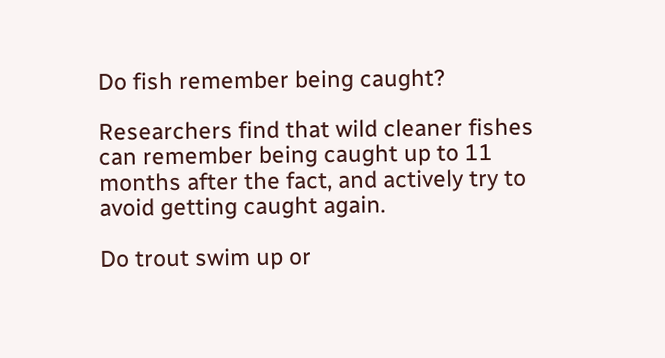Do fish remember being caught?

Researchers find that wild cleaner fishes can remember being caught up to 11 months after the fact, and actively try to avoid getting caught again.

Do trout swim up or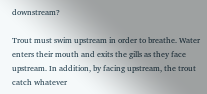downstream?

Trout must swim upstream in order to breathe. Water enters their mouth and exits the gills as they face upstream. In addition, by facing upstream, the trout catch whatever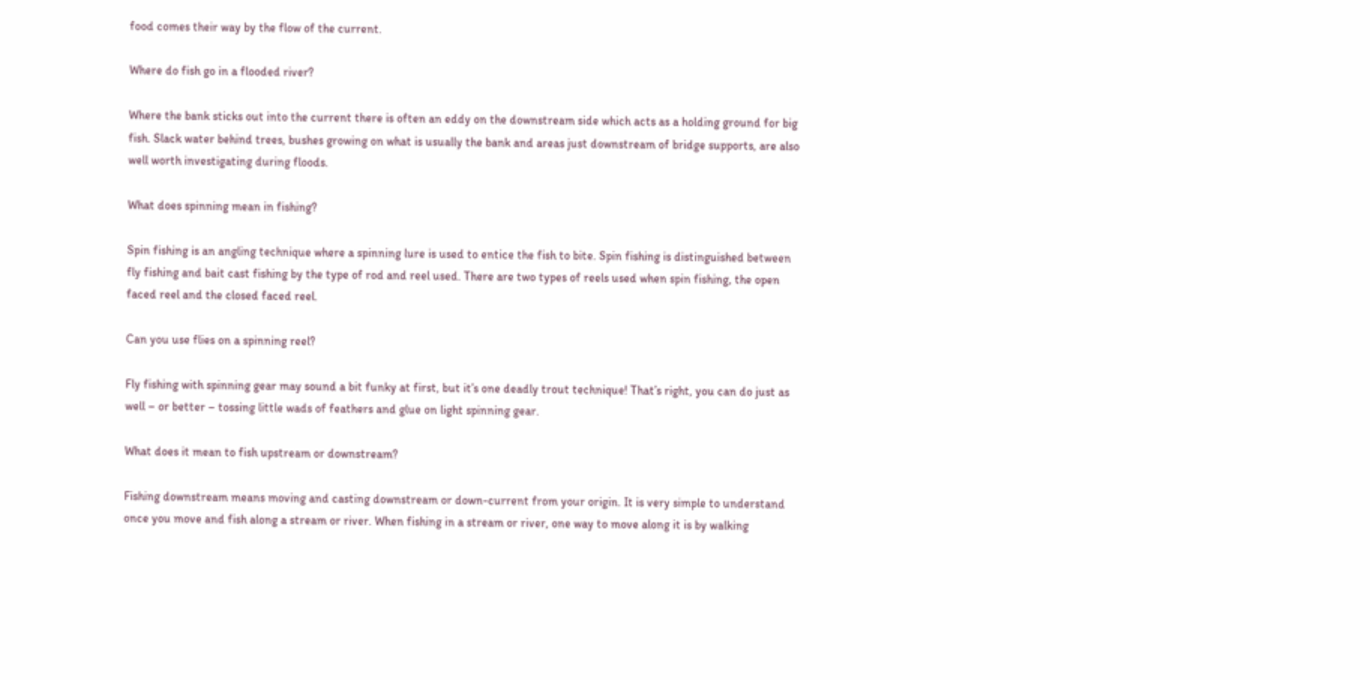food comes their way by the flow of the current.

Where do fish go in a flooded river?

Where the bank sticks out into the current there is often an eddy on the downstream side which acts as a holding ground for big fish. Slack water behind trees, bushes growing on what is usually the bank and areas just downstream of bridge supports, are also well worth investigating during floods.

What does spinning mean in fishing?

Spin fishing is an angling technique where a spinning lure is used to entice the fish to bite. Spin fishing is distinguished between fly fishing and bait cast fishing by the type of rod and reel used. There are two types of reels used when spin fishing, the open faced reel and the closed faced reel.

Can you use flies on a spinning reel?

Fly fishing with spinning gear may sound a bit funky at first, but it’s one deadly trout technique! That’s right, you can do just as well – or better – tossing little wads of feathers and glue on light spinning gear.

What does it mean to fish upstream or downstream?

Fishing downstream means moving and casting downstream or down-current from your origin. It is very simple to understand once you move and fish along a stream or river. When fishing in a stream or river, one way to move along it is by walking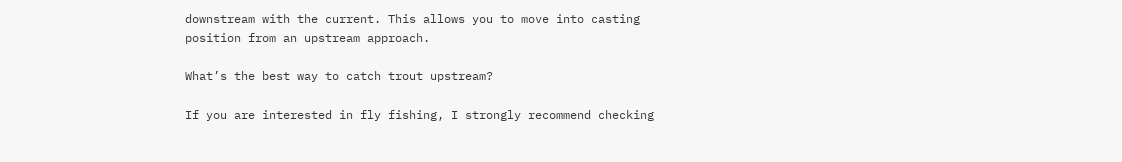downstream with the current. This allows you to move into casting position from an upstream approach.

What’s the best way to catch trout upstream?

If you are interested in fly fishing, I strongly recommend checking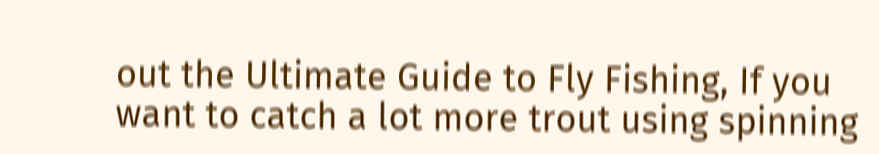out the Ultimate Guide to Fly Fishing, If you want to catch a lot more trout using spinning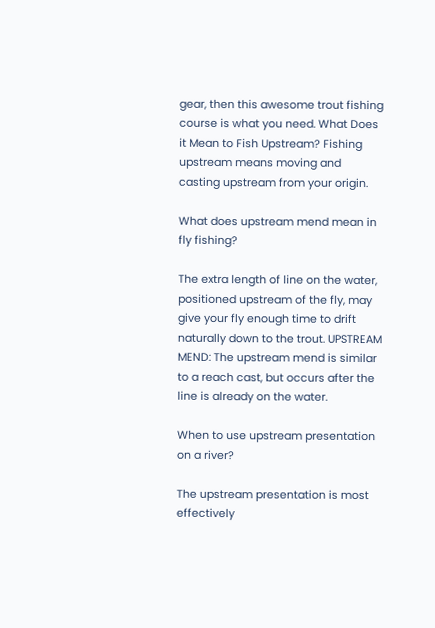gear, then this awesome trout fishing course is what you need. What Does it Mean to Fish Upstream? Fishing upstream means moving and casting upstream from your origin.

What does upstream mend mean in fly fishing?

The extra length of line on the water, positioned upstream of the fly, may give your fly enough time to drift naturally down to the trout. UPSTREAM MEND: The upstream mend is similar to a reach cast, but occurs after the line is already on the water.

When to use upstream presentation on a river?

The upstream presentation is most effectively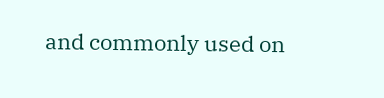and commonly used on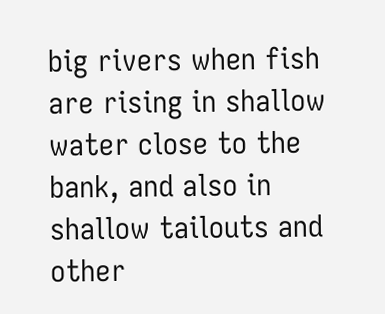big rivers when fish are rising in shallow water close to the bank, and also in shallow tailouts and other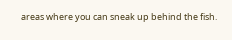areas where you can sneak up behind the fish.